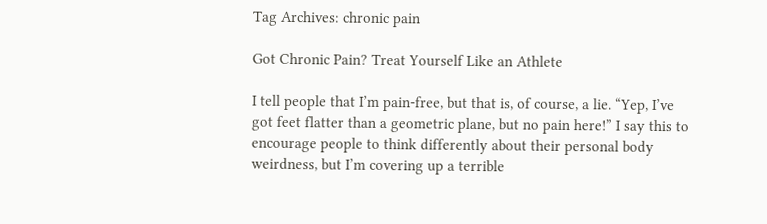Tag Archives: chronic pain

Got Chronic Pain? Treat Yourself Like an Athlete

I tell people that I’m pain-free, but that is, of course, a lie. “Yep, I’ve got feet flatter than a geometric plane, but no pain here!” I say this to encourage people to think differently about their personal body weirdness, but I’m covering up a terrible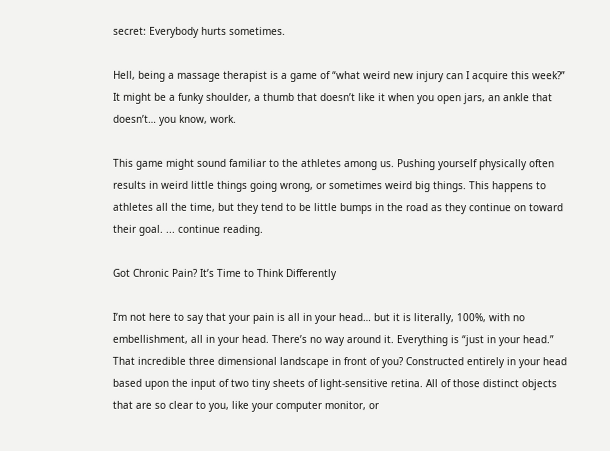secret: Everybody hurts sometimes.

Hell, being a massage therapist is a game of “what weird new injury can I acquire this week?” It might be a funky shoulder, a thumb that doesn’t like it when you open jars, an ankle that doesn’t… you know, work.

This game might sound familiar to the athletes among us. Pushing yourself physically often results in weird little things going wrong, or sometimes weird big things. This happens to athletes all the time, but they tend to be little bumps in the road as they continue on toward their goal. ... continue reading.

Got Chronic Pain? It’s Time to Think Differently

I’m not here to say that your pain is all in your head… but it is literally, 100%, with no embellishment, all in your head. There’s no way around it. Everything is “just in your head.” That incredible three dimensional landscape in front of you? Constructed entirely in your head based upon the input of two tiny sheets of light-sensitive retina. All of those distinct objects that are so clear to you, like your computer monitor, or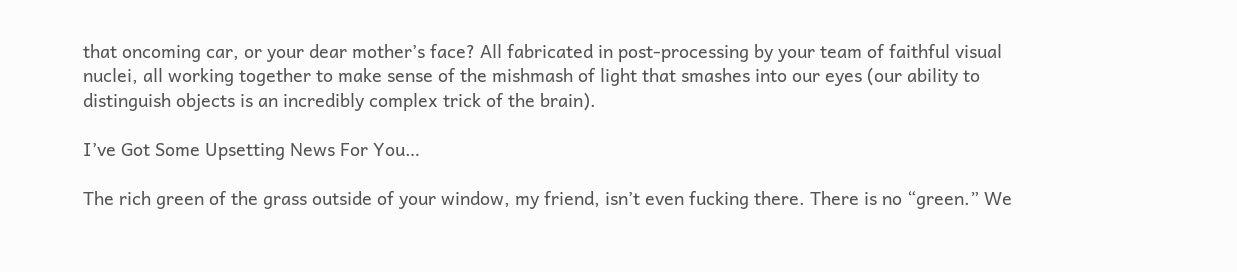that oncoming car, or your dear mother’s face? All fabricated in post-processing by your team of faithful visual nuclei, all working together to make sense of the mishmash of light that smashes into our eyes (our ability to distinguish objects is an incredibly complex trick of the brain).

I’ve Got Some Upsetting News For You…

The rich green of the grass outside of your window, my friend, isn’t even fucking there. There is no “green.” We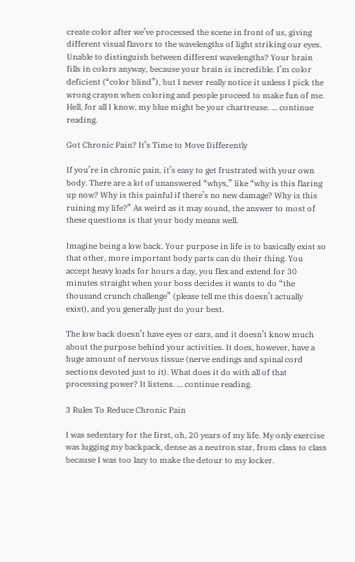create color after we’ve processed the scene in front of us, giving different visual flavors to the wavelengths of light striking our eyes. Unable to distinguish between different wavelengths? Your brain fills in colors anyway, because your brain is incredible. I’m color deficient (“color blind”), but I never really notice it unless I pick the wrong crayon when coloring and people proceed to make fun of me. Hell, for all I know, my blue might be your chartreuse. ... continue reading.

Got Chronic Pain? It’s Time to Move Differently

If you’re in chronic pain, it’s easy to get frustrated with your own body. There are a lot of unanswered “whys,” like “why is this flaring up now? Why is this painful if there’s no new damage? Why is this ruining my life?” As weird as it may sound, the answer to most of these questions is that your body means well.

Imagine being a low back. Your purpose in life is to basically exist so that other, more important body parts can do their thing. You accept heavy loads for hours a day, you flex and extend for 30 minutes straight when your boss decides it wants to do “the thousand crunch challenge” (please tell me this doesn’t actually exist), and you generally just do your best.

The low back doesn’t have eyes or ears, and it doesn’t know much about the purpose behind your activities. It does, however, have a huge amount of nervous tissue (nerve endings and spinal cord sections devoted just to it). What does it do with all of that processing power? It listens. ... continue reading.

3 Rules To Reduce Chronic Pain

I was sedentary for the first, oh, 20 years of my life. My only exercise was lugging my backpack, dense as a neutron star, from class to class because I was too lazy to make the detour to my locker.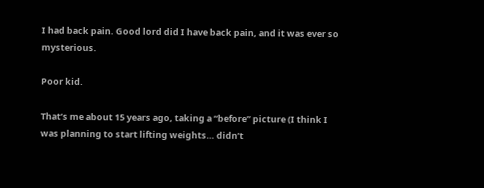I had back pain. Good lord did I have back pain, and it was ever so mysterious.

Poor kid.

That’s me about 15 years ago, taking a “before” picture (I think I was planning to start lifting weights… didn’t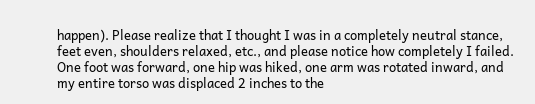happen). Please realize that I thought I was in a completely neutral stance, feet even, shoulders relaxed, etc., and please notice how completely I failed. One foot was forward, one hip was hiked, one arm was rotated inward, and my entire torso was displaced 2 inches to the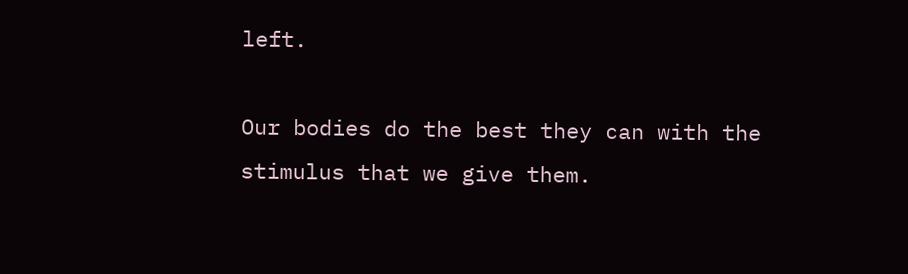left.

Our bodies do the best they can with the stimulus that we give them.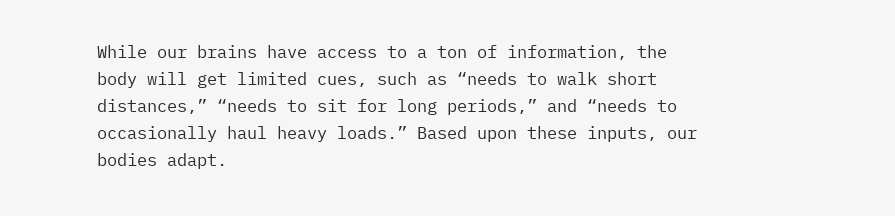While our brains have access to a ton of information, the body will get limited cues, such as “needs to walk short distances,” “needs to sit for long periods,” and “needs to occasionally haul heavy loads.” Based upon these inputs, our bodies adapt.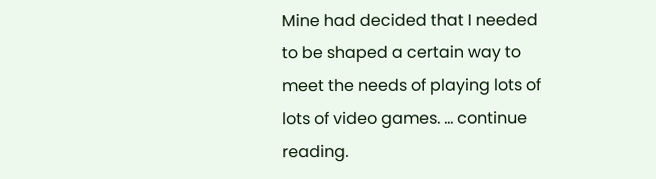Mine had decided that I needed to be shaped a certain way to meet the needs of playing lots of lots of video games. ... continue reading.